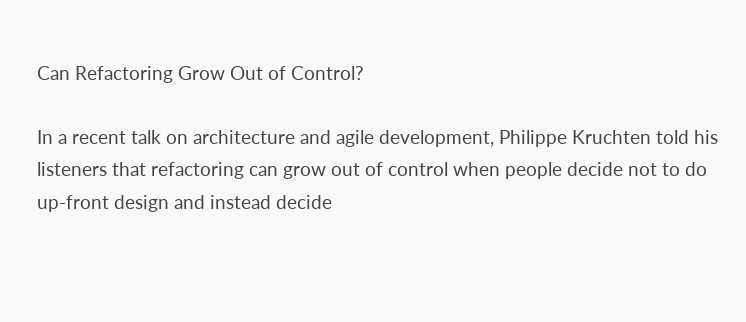Can Refactoring Grow Out of Control?

In a recent talk on architecture and agile development, Philippe Kruchten told his listeners that refactoring can grow out of control when people decide not to do up-front design and instead decide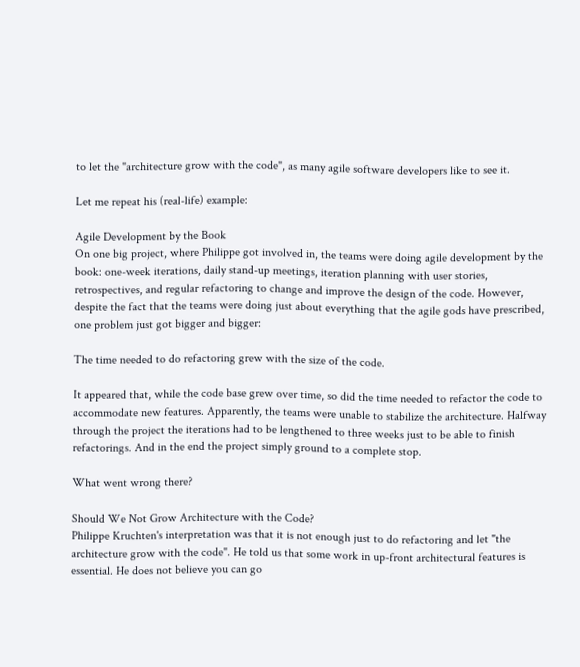to let the "architecture grow with the code", as many agile software developers like to see it.

Let me repeat his (real-life) example:

Agile Development by the Book
On one big project, where Philippe got involved in, the teams were doing agile development by the book: one-week iterations, daily stand-up meetings, iteration planning with user stories, retrospectives, and regular refactoring to change and improve the design of the code. However, despite the fact that the teams were doing just about everything that the agile gods have prescribed, one problem just got bigger and bigger:

The time needed to do refactoring grew with the size of the code.

It appeared that, while the code base grew over time, so did the time needed to refactor the code to accommodate new features. Apparently, the teams were unable to stabilize the architecture. Halfway through the project the iterations had to be lengthened to three weeks just to be able to finish refactorings. And in the end the project simply ground to a complete stop.

What went wrong there?

Should We Not Grow Architecture with the Code?
Philippe Kruchten's interpretation was that it is not enough just to do refactoring and let "the architecture grow with the code". He told us that some work in up-front architectural features is essential. He does not believe you can go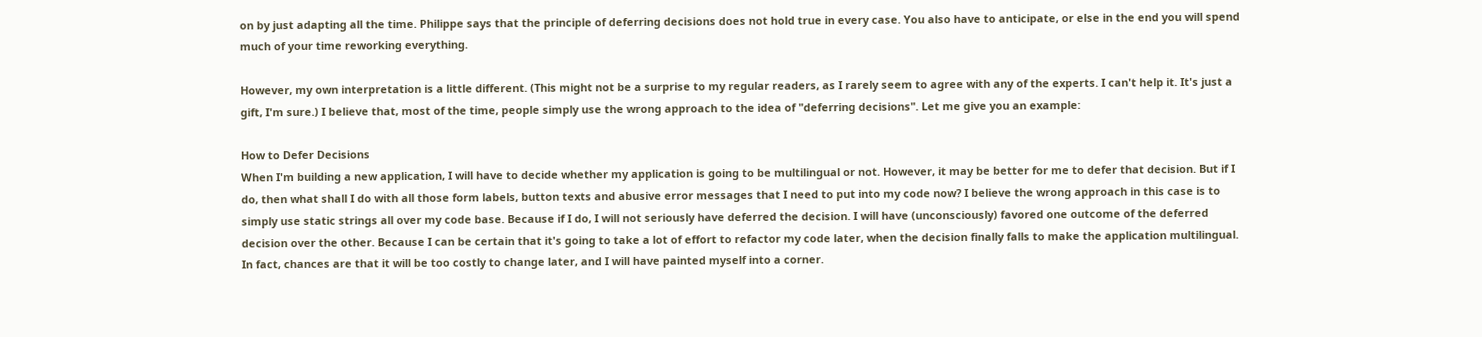on by just adapting all the time. Philippe says that the principle of deferring decisions does not hold true in every case. You also have to anticipate, or else in the end you will spend much of your time reworking everything.

However, my own interpretation is a little different. (This might not be a surprise to my regular readers, as I rarely seem to agree with any of the experts. I can't help it. It's just a gift, I'm sure.) I believe that, most of the time, people simply use the wrong approach to the idea of "deferring decisions". Let me give you an example:

How to Defer Decisions
When I'm building a new application, I will have to decide whether my application is going to be multilingual or not. However, it may be better for me to defer that decision. But if I do, then what shall I do with all those form labels, button texts and abusive error messages that I need to put into my code now? I believe the wrong approach in this case is to simply use static strings all over my code base. Because if I do, I will not seriously have deferred the decision. I will have (unconsciously) favored one outcome of the deferred decision over the other. Because I can be certain that it's going to take a lot of effort to refactor my code later, when the decision finally falls to make the application multilingual. In fact, chances are that it will be too costly to change later, and I will have painted myself into a corner.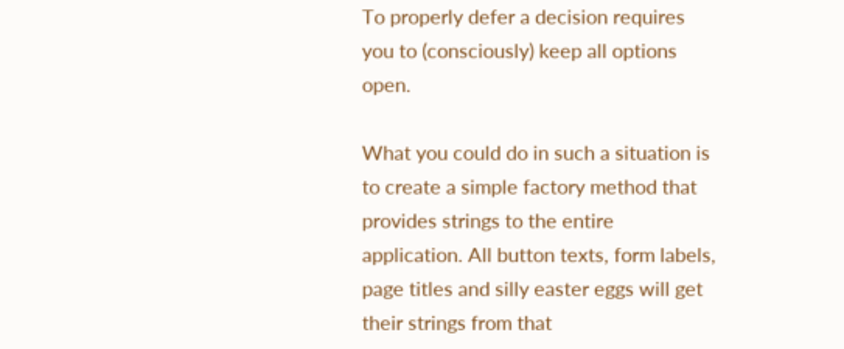To properly defer a decision requires you to (consciously) keep all options open.

What you could do in such a situation is to create a simple factory method that provides strings to the entire application. All button texts, form labels, page titles and silly easter eggs will get their strings from that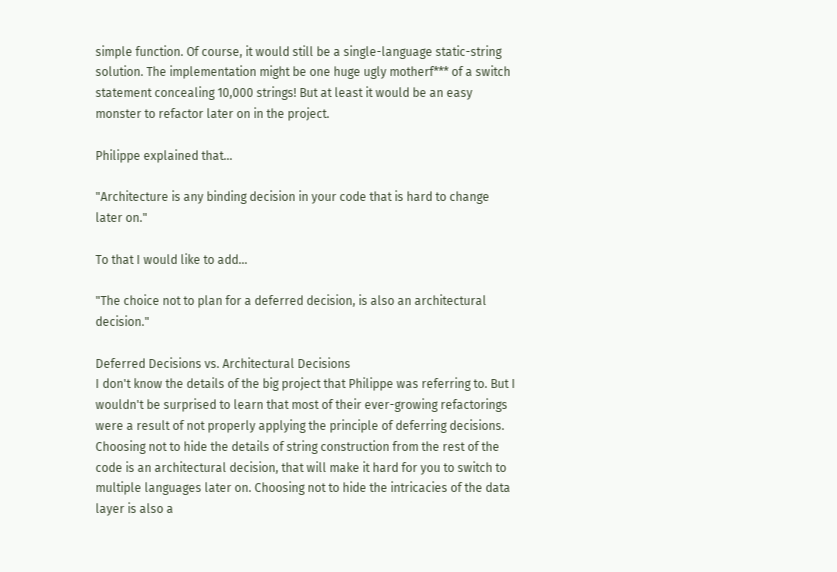simple function. Of course, it would still be a single-language static-string solution. The implementation might be one huge ugly motherf*** of a switch statement concealing 10,000 strings! But at least it would be an easy monster to refactor later on in the project.

Philippe explained that…

"Architecture is any binding decision in your code that is hard to change later on."

To that I would like to add…

"The choice not to plan for a deferred decision, is also an architectural decision."

Deferred Decisions vs. Architectural Decisions
I don't know the details of the big project that Philippe was referring to. But I wouldn't be surprised to learn that most of their ever-growing refactorings were a result of not properly applying the principle of deferring decisions. Choosing not to hide the details of string construction from the rest of the code is an architectural decision, that will make it hard for you to switch to multiple languages later on. Choosing not to hide the intricacies of the data layer is also a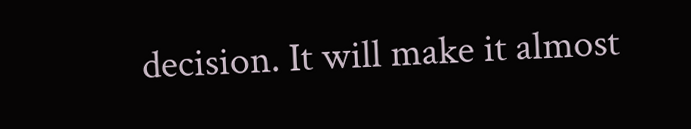decision. It will make it almost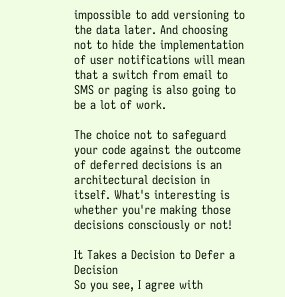impossible to add versioning to the data later. And choosing not to hide the implementation of user notifications will mean that a switch from email to SMS or paging is also going to be a lot of work.

The choice not to safeguard your code against the outcome of deferred decisions is an architectural decision in itself. What's interesting is whether you're making those decisions consciously or not!

It Takes a Decision to Defer a Decision
So you see, I agree with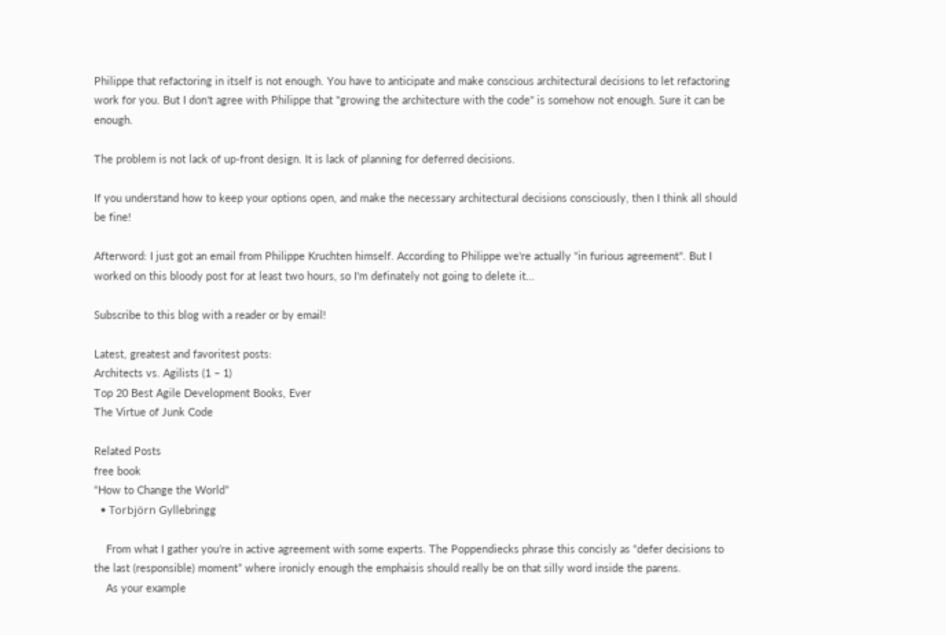Philippe that refactoring in itself is not enough. You have to anticipate and make conscious architectural decisions to let refactoring work for you. But I don't agree with Philippe that "growing the architecture with the code" is somehow not enough. Sure it can be enough.

The problem is not lack of up-front design. It is lack of planning for deferred decisions.

If you understand how to keep your options open, and make the necessary architectural decisions consciously, then I think all should be fine!

Afterword: I just got an email from Philippe Kruchten himself. According to Philippe we're actually "in furious agreement". But I worked on this bloody post for at least two hours, so I'm definately not going to delete it…

Subscribe to this blog with a reader or by email!

Latest, greatest and favoritest posts:
Architects vs. Agilists (1 – 1)
Top 20 Best Agile Development Books, Ever
The Virtue of Junk Code

Related Posts
free book
“How to Change the World”
  • Torbjörn Gyllebringg

    From what I gather you’re in active agreement with some experts. The Poppendiecks phrase this concisly as “defer decisions to the last (responsible) moment” where ironicly enough the emphaisis should really be on that silly word inside the parens.
    As your example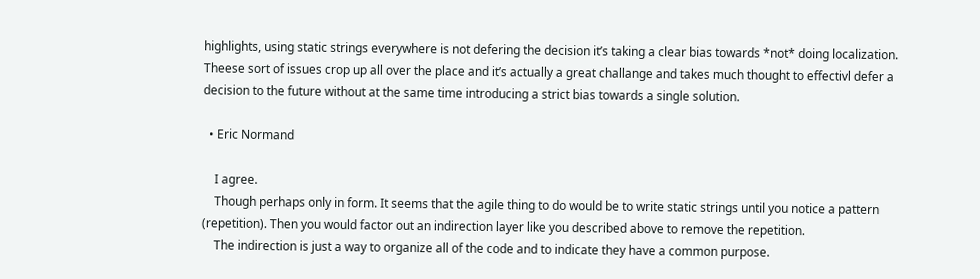highlights, using static strings everywhere is not defering the decision it’s taking a clear bias towards *not* doing localization. Theese sort of issues crop up all over the place and it’s actually a great challange and takes much thought to effectivl defer a decision to the future without at the same time introducing a strict bias towards a single solution.

  • Eric Normand

    I agree.
    Though perhaps only in form. It seems that the agile thing to do would be to write static strings until you notice a pattern (repetition). Then you would factor out an indirection layer like you described above to remove the repetition.
    The indirection is just a way to organize all of the code and to indicate they have a common purpose.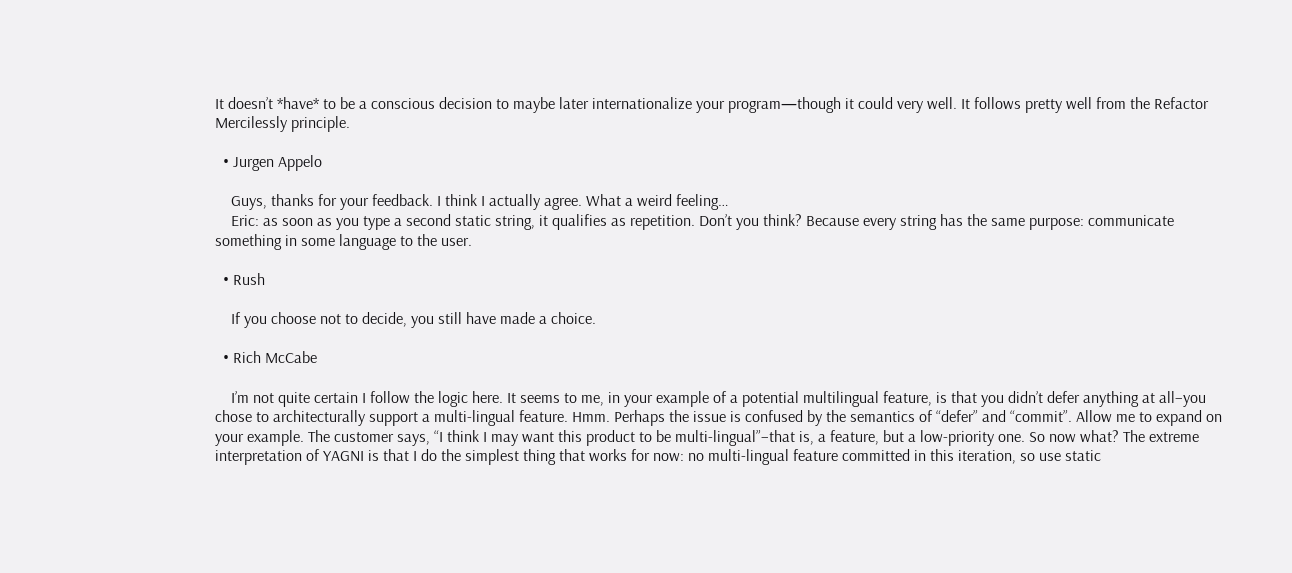It doesn’t *have* to be a conscious decision to maybe later internationalize your program—though it could very well. It follows pretty well from the Refactor Mercilessly principle.

  • Jurgen Appelo

    Guys, thanks for your feedback. I think I actually agree. What a weird feeling…
    Eric: as soon as you type a second static string, it qualifies as repetition. Don’t you think? Because every string has the same purpose: communicate something in some language to the user.

  • Rush

    If you choose not to decide, you still have made a choice.

  • Rich McCabe

    I’m not quite certain I follow the logic here. It seems to me, in your example of a potential multilingual feature, is that you didn’t defer anything at all–you chose to architecturally support a multi-lingual feature. Hmm. Perhaps the issue is confused by the semantics of “defer” and “commit”. Allow me to expand on your example. The customer says, “I think I may want this product to be multi-lingual”–that is, a feature, but a low-priority one. So now what? The extreme interpretation of YAGNI is that I do the simplest thing that works for now: no multi-lingual feature committed in this iteration, so use static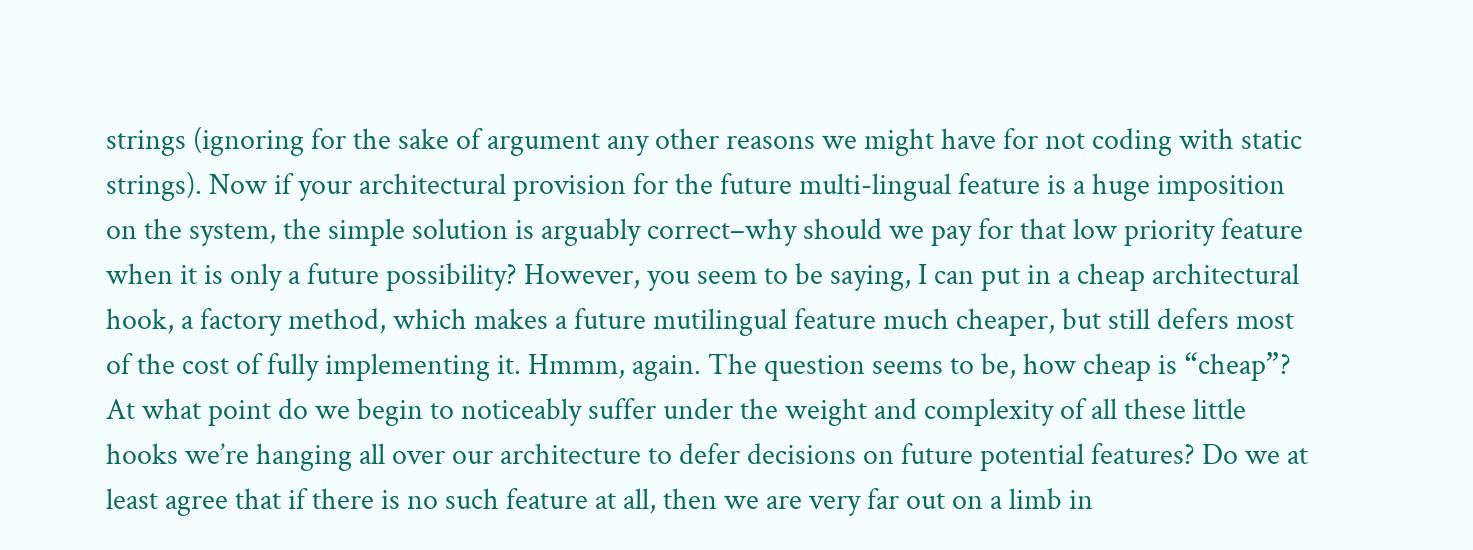strings (ignoring for the sake of argument any other reasons we might have for not coding with static strings). Now if your architectural provision for the future multi-lingual feature is a huge imposition on the system, the simple solution is arguably correct–why should we pay for that low priority feature when it is only a future possibility? However, you seem to be saying, I can put in a cheap architectural hook, a factory method, which makes a future mutilingual feature much cheaper, but still defers most of the cost of fully implementing it. Hmmm, again. The question seems to be, how cheap is “cheap”? At what point do we begin to noticeably suffer under the weight and complexity of all these little hooks we’re hanging all over our architecture to defer decisions on future potential features? Do we at least agree that if there is no such feature at all, then we are very far out on a limb in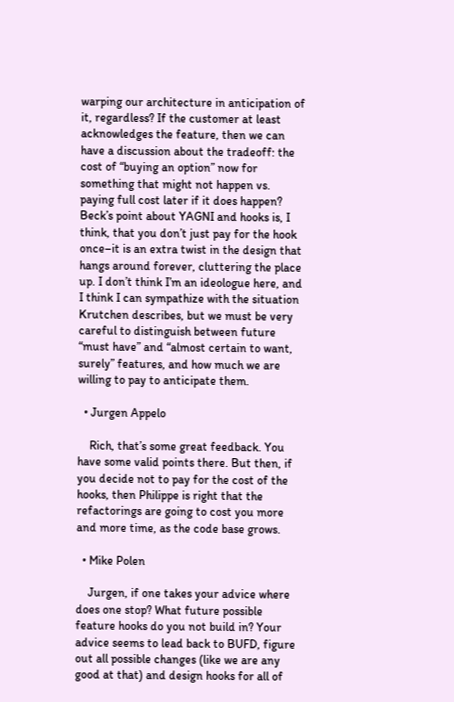warping our architecture in anticipation of it, regardless? If the customer at least acknowledges the feature, then we can have a discussion about the tradeoff: the cost of “buying an option” now for something that might not happen vs. paying full cost later if it does happen? Beck’s point about YAGNI and hooks is, I think, that you don’t just pay for the hook once–it is an extra twist in the design that hangs around forever, cluttering the place up. I don’t think I’m an ideologue here, and I think I can sympathize with the situation Krutchen describes, but we must be very careful to distinguish between future “must have” and “almost certain to want, surely” features, and how much we are willing to pay to anticipate them.

  • Jurgen Appelo

    Rich, that’s some great feedback. You have some valid points there. But then, if you decide not to pay for the cost of the hooks, then Philippe is right that the refactorings are going to cost you more and more time, as the code base grows.

  • Mike Polen

    Jurgen, if one takes your advice where does one stop? What future possible feature hooks do you not build in? Your advice seems to lead back to BUFD, figure out all possible changes (like we are any good at that) and design hooks for all of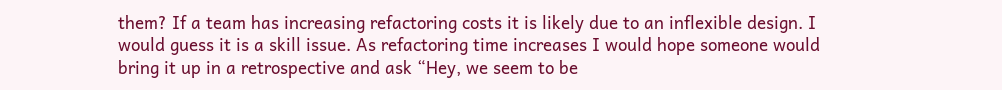them? If a team has increasing refactoring costs it is likely due to an inflexible design. I would guess it is a skill issue. As refactoring time increases I would hope someone would bring it up in a retrospective and ask “Hey, we seem to be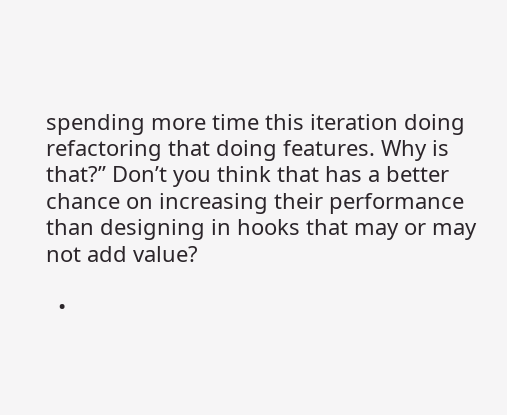spending more time this iteration doing refactoring that doing features. Why is that?” Don’t you think that has a better chance on increasing their performance than designing in hooks that may or may not add value?

  •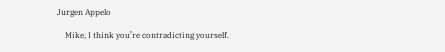Jurgen Appelo

    Mike, I think you’re contradicting yourself.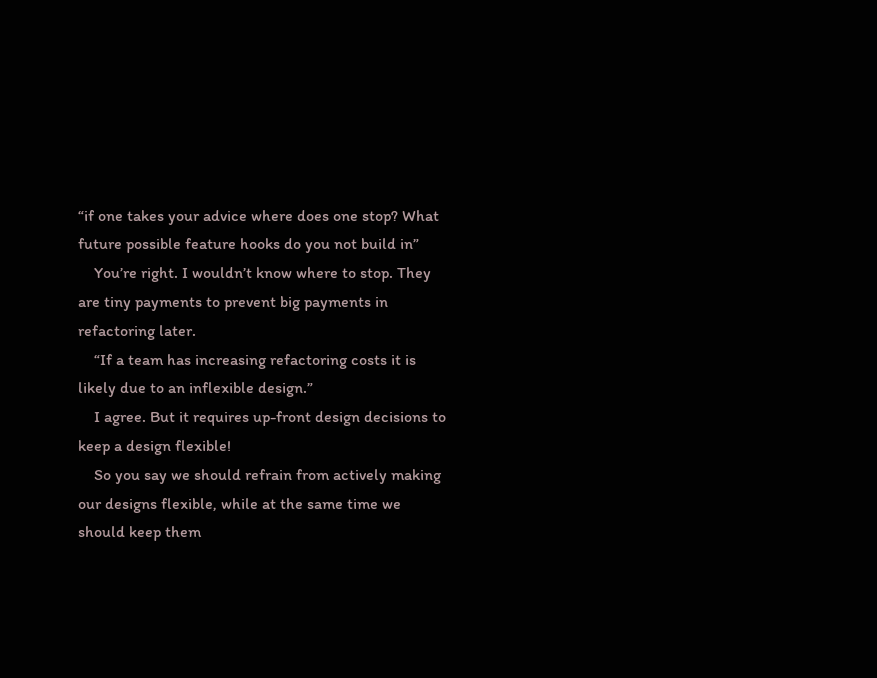“if one takes your advice where does one stop? What future possible feature hooks do you not build in”
    You’re right. I wouldn’t know where to stop. They are tiny payments to prevent big payments in refactoring later.
    “If a team has increasing refactoring costs it is likely due to an inflexible design.”
    I agree. But it requires up-front design decisions to keep a design flexible!
    So you say we should refrain from actively making our designs flexible, while at the same time we should keep them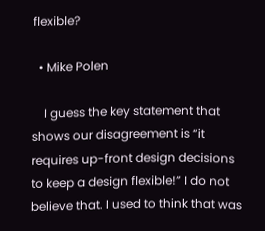flexible?

  • Mike Polen

    I guess the key statement that shows our disagreement is “it requires up-front design decisions to keep a design flexible!” I do not believe that. I used to think that was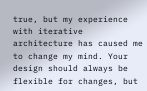true, but my experience with iterative architecture has caused me to change my mind. Your design should always be flexible for changes, but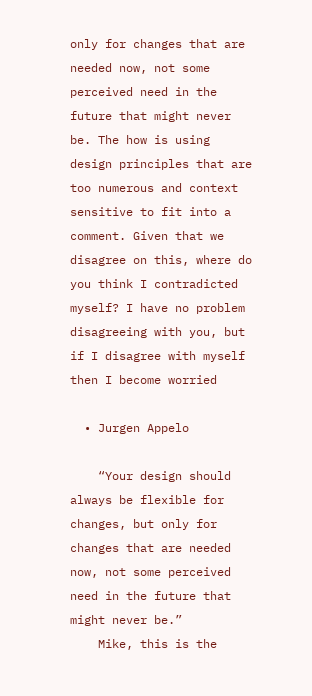only for changes that are needed now, not some perceived need in the future that might never be. The how is using design principles that are too numerous and context sensitive to fit into a comment. Given that we disagree on this, where do you think I contradicted myself? I have no problem disagreeing with you, but if I disagree with myself then I become worried

  • Jurgen Appelo

    “Your design should always be flexible for changes, but only for changes that are needed now, not some perceived need in the future that might never be.”
    Mike, this is the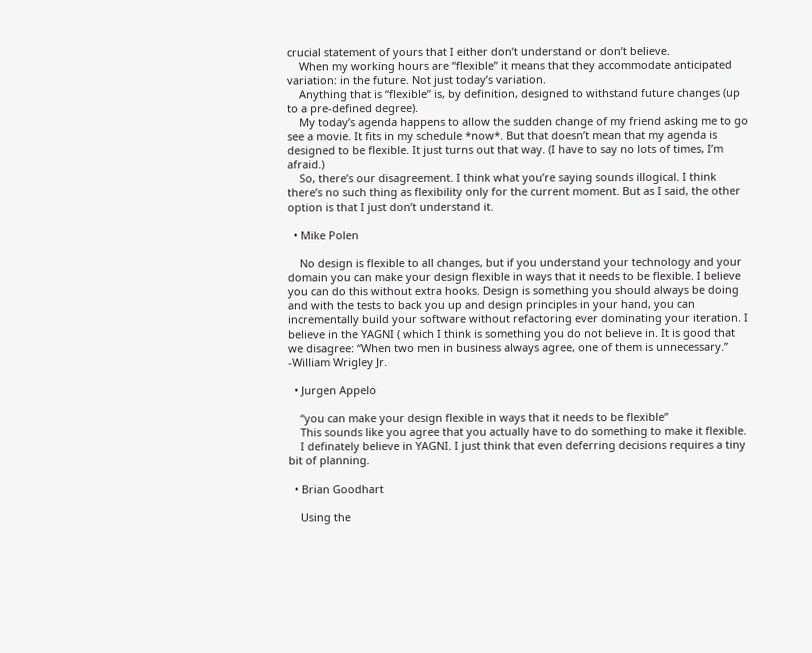crucial statement of yours that I either don’t understand or don’t believe.
    When my working hours are “flexible” it means that they accommodate anticipated variation: in the future. Not just today’s variation.
    Anything that is “flexible” is, by definition, designed to withstand future changes (up to a pre-defined degree).
    My today’s agenda happens to allow the sudden change of my friend asking me to go see a movie. It fits in my schedule *now*. But that doesn’t mean that my agenda is designed to be flexible. It just turns out that way. (I have to say no lots of times, I’m afraid.)
    So, there’s our disagreement. I think what you’re saying sounds illogical. I think there’s no such thing as flexibility only for the current moment. But as I said, the other option is that I just don’t understand it.

  • Mike Polen

    No design is flexible to all changes, but if you understand your technology and your domain you can make your design flexible in ways that it needs to be flexible. I believe you can do this without extra hooks. Design is something you should always be doing and with the tests to back you up and design principles in your hand, you can incrementally build your software without refactoring ever dominating your iteration. I believe in the YAGNI ( which I think is something you do not believe in. It is good that we disagree: “When two men in business always agree, one of them is unnecessary.” -William Wrigley Jr.

  • Jurgen Appelo

    “you can make your design flexible in ways that it needs to be flexible”
    This sounds like you agree that you actually have to do something to make it flexible.
    I definately believe in YAGNI. I just think that even deferring decisions requires a tiny bit of planning.

  • Brian Goodhart

    Using the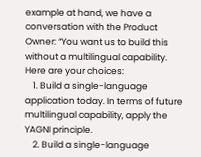example at hand, we have a conversation with the Product Owner: “You want us to build this without a multilingual capability. Here are your choices:
    1. Build a single-language application today. In terms of future multilingual capability, apply the YAGNI principle.
    2. Build a single-language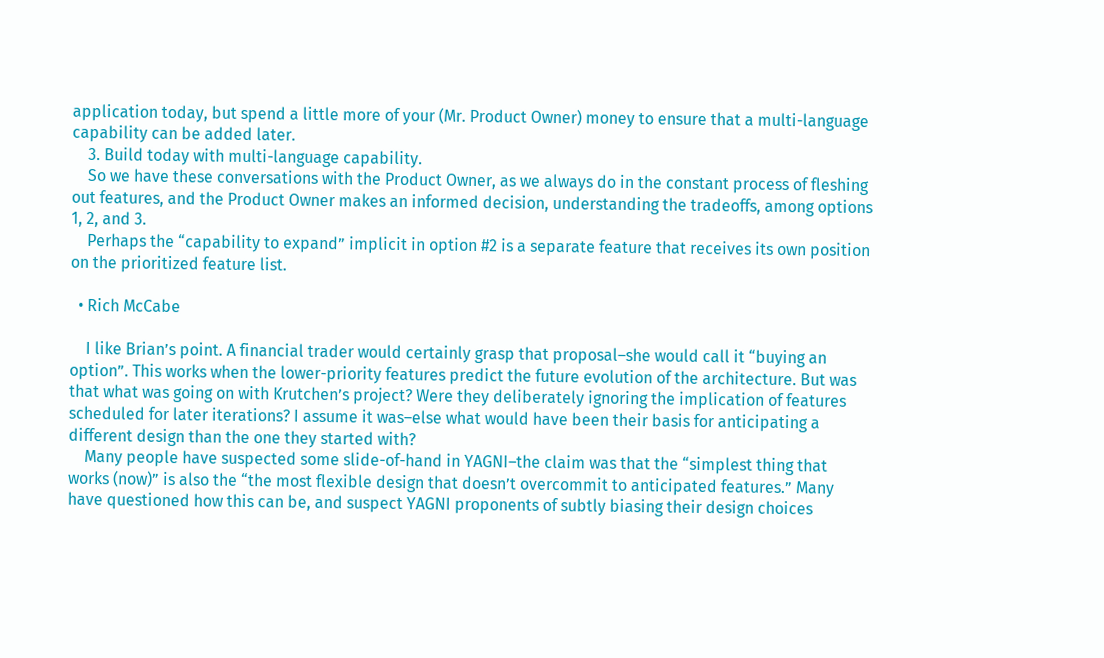application today, but spend a little more of your (Mr. Product Owner) money to ensure that a multi-language capability can be added later.
    3. Build today with multi-language capability.
    So we have these conversations with the Product Owner, as we always do in the constant process of fleshing out features, and the Product Owner makes an informed decision, understanding the tradeoffs, among options 1, 2, and 3.
    Perhaps the “capability to expand” implicit in option #2 is a separate feature that receives its own position on the prioritized feature list.

  • Rich McCabe

    I like Brian’s point. A financial trader would certainly grasp that proposal–she would call it “buying an option”. This works when the lower-priority features predict the future evolution of the architecture. But was that what was going on with Krutchen’s project? Were they deliberately ignoring the implication of features scheduled for later iterations? I assume it was–else what would have been their basis for anticipating a different design than the one they started with?
    Many people have suspected some slide-of-hand in YAGNI–the claim was that the “simplest thing that works (now)” is also the “the most flexible design that doesn’t overcommit to anticipated features.” Many have questioned how this can be, and suspect YAGNI proponents of subtly biasing their design choices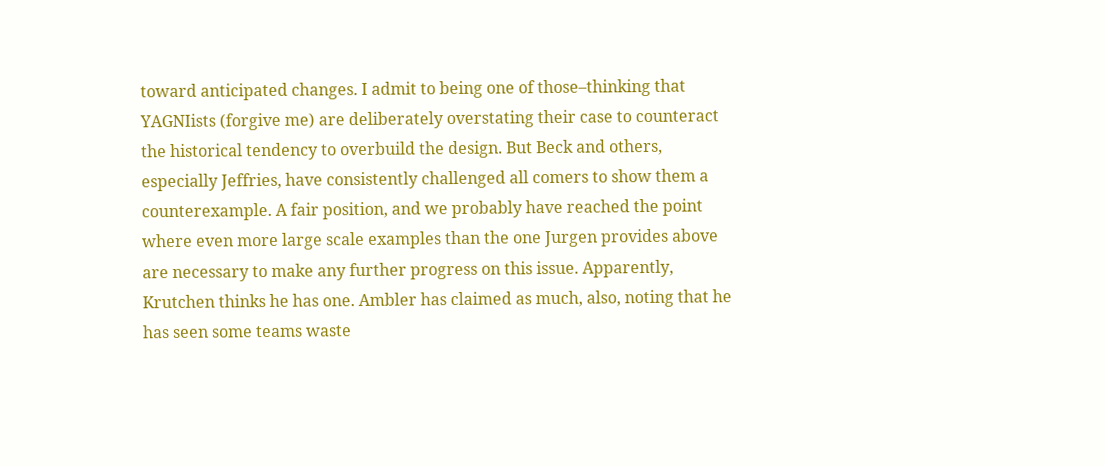toward anticipated changes. I admit to being one of those–thinking that YAGNIists (forgive me) are deliberately overstating their case to counteract the historical tendency to overbuild the design. But Beck and others, especially Jeffries, have consistently challenged all comers to show them a counterexample. A fair position, and we probably have reached the point where even more large scale examples than the one Jurgen provides above are necessary to make any further progress on this issue. Apparently, Krutchen thinks he has one. Ambler has claimed as much, also, noting that he has seen some teams waste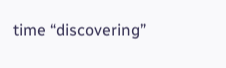time “discovering”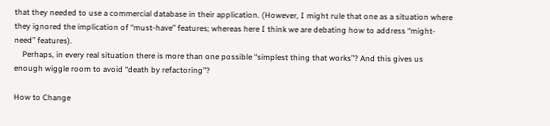that they needed to use a commercial database in their application. (However, I might rule that one as a situation where they ignored the implication of “must-have” features; whereas here I think we are debating how to address “might-need” features).
    Perhaps, in every real situation there is more than one possible “simplest thing that works”? And this gives us enough wiggle room to avoid “death by refactoring”?

How to Change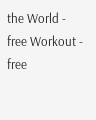the World - free Workout - free